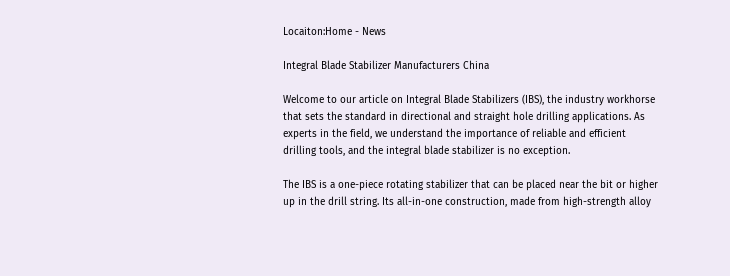Locaiton:Home - News

Integral Blade Stabilizer Manufacturers China

Welcome to our article on Integral Blade Stabilizers (IBS), the industry workhorse that sets the standard in directional and straight hole drilling applications. As experts in the field, we understand the importance of reliable and efficient drilling tools, and the integral blade stabilizer is no exception.

The IBS is a one-piece rotating stabilizer that can be placed near the bit or higher up in the drill string. Its all-in-one construction, made from high-strength alloy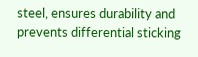steel, ensures durability and prevents differential sticking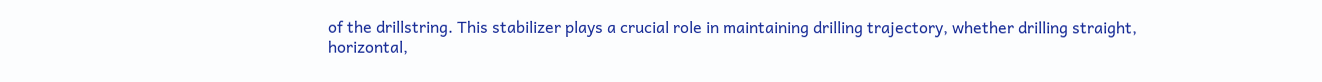of the drillstring. This stabilizer plays a crucial role in maintaining drilling trajectory, whether drilling straight, horizontal,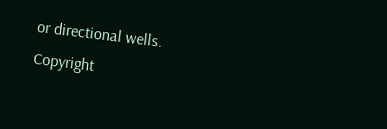or directional wells.
Copyright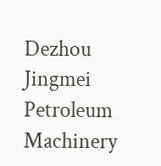Dezhou Jingmei Petroleum Machinery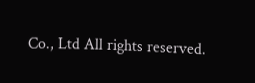Co., Ltd All rights reserved.